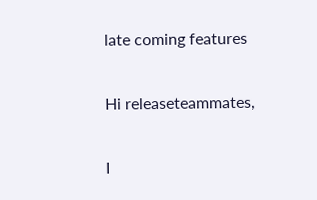late coming features

Hi releaseteammates,

I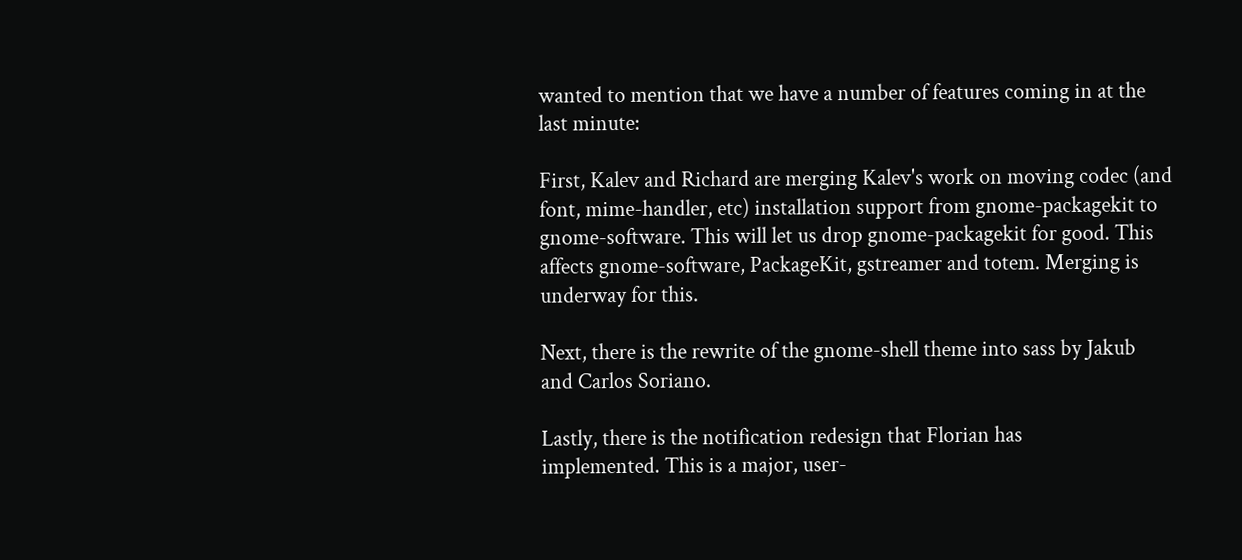wanted to mention that we have a number of features coming in at the
last minute:

First, Kalev and Richard are merging Kalev's work on moving codec (and
font, mime-handler, etc) installation support from gnome-packagekit to
gnome-software. This will let us drop gnome-packagekit for good. This
affects gnome-software, PackageKit, gstreamer and totem. Merging is
underway for this.

Next, there is the rewrite of the gnome-shell theme into sass by Jakub
and Carlos Soriano.

Lastly, there is the notification redesign that Florian has
implemented. This is a major, user-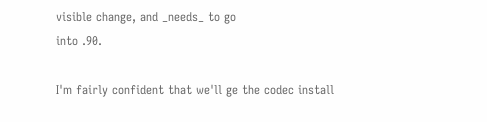visible change, and _needs_ to go
into .90.

I'm fairly confident that we'll ge the codec install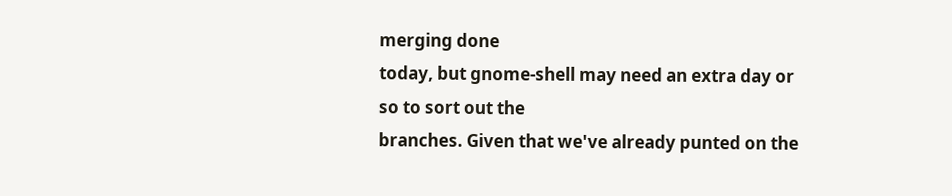merging done
today, but gnome-shell may need an extra day or so to sort out the
branches. Given that we've already punted on the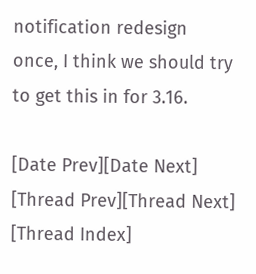notification redesign
once, I think we should try to get this in for 3.16.

[Date Prev][Date Next]   [Thread Prev][Thread Next]   [Thread Index]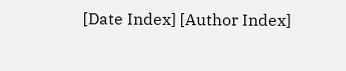[Date Index] [Author Index]